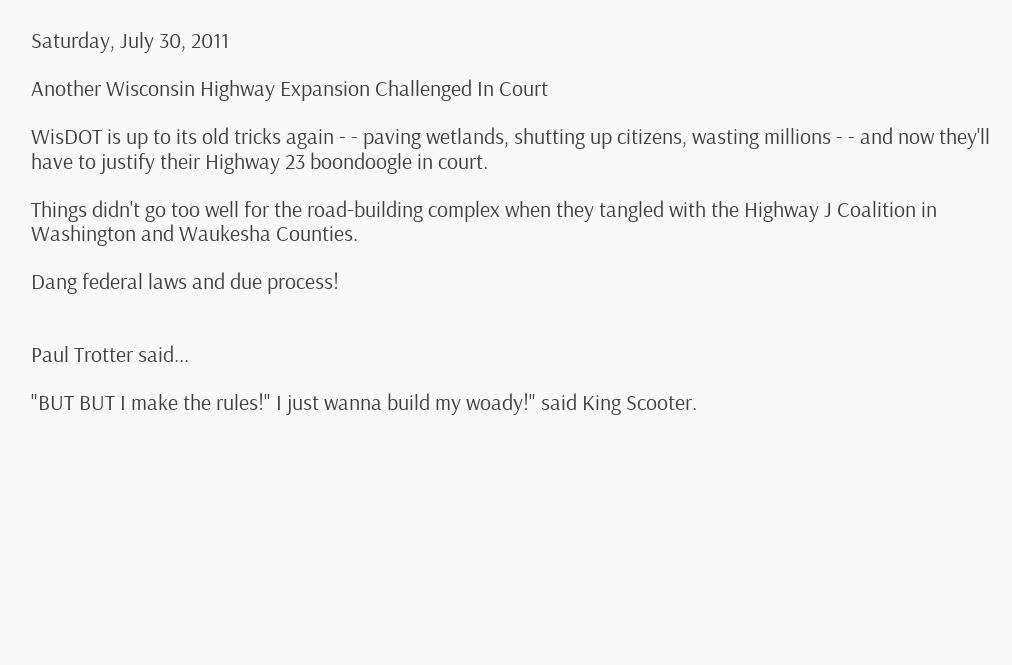Saturday, July 30, 2011

Another Wisconsin Highway Expansion Challenged In Court

WisDOT is up to its old tricks again - - paving wetlands, shutting up citizens, wasting millions - - and now they'll have to justify their Highway 23 boondoogle in court.

Things didn't go too well for the road-building complex when they tangled with the Highway J Coalition in Washington and Waukesha Counties.

Dang federal laws and due process!


Paul Trotter said...

"BUT BUT I make the rules!" I just wanna build my woady!" said King Scooter.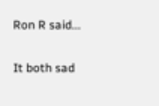Ron R said...

It both sad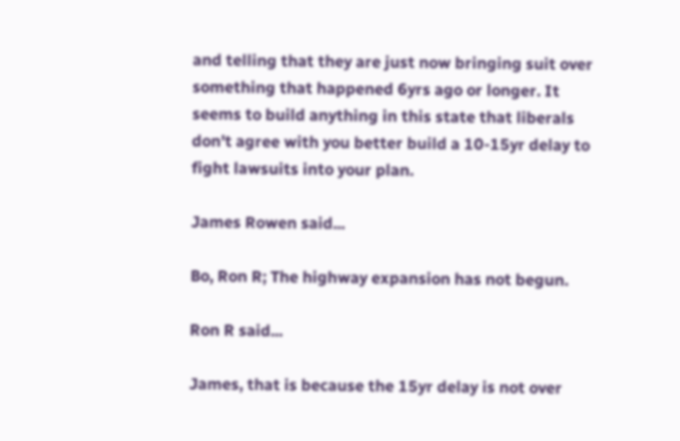and telling that they are just now bringing suit over something that happened 6yrs ago or longer. It seems to build anything in this state that liberals don't agree with you better build a 10-15yr delay to fight lawsuits into your plan.

James Rowen said...

Bo, Ron R; The highway expansion has not begun.

Ron R said...

James, that is because the 15yr delay is not over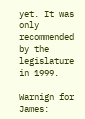yet. It was only recommended by the legislature in 1999.

Warnign for James: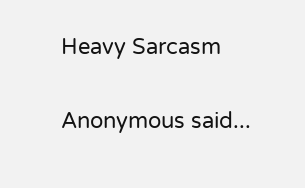Heavy Sarcasm

Anonymous said...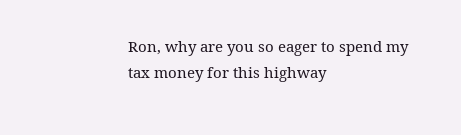Ron, why are you so eager to spend my tax money for this highway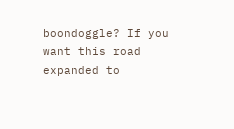boondoggle? If you want this road expanded to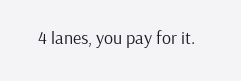4 lanes, you pay for it.